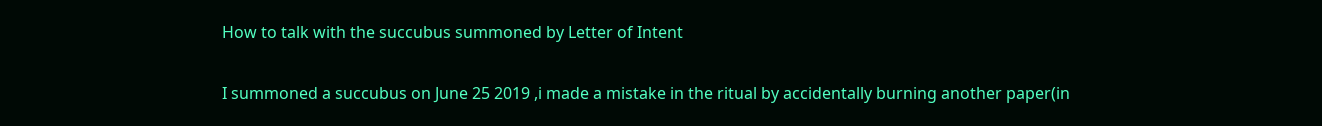How to talk with the succubus summoned by Letter of Intent

I summoned a succubus on June 25 2019 ,i made a mistake in the ritual by accidentally burning another paper(in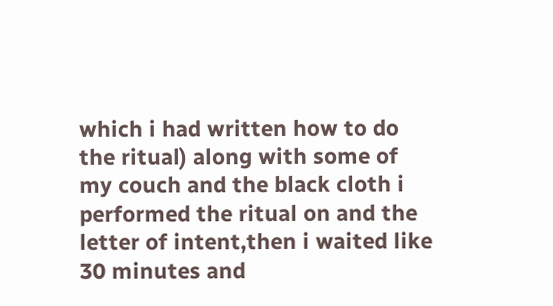which i had written how to do the ritual) along with some of my couch and the black cloth i performed the ritual on and the letter of intent,then i waited like 30 minutes and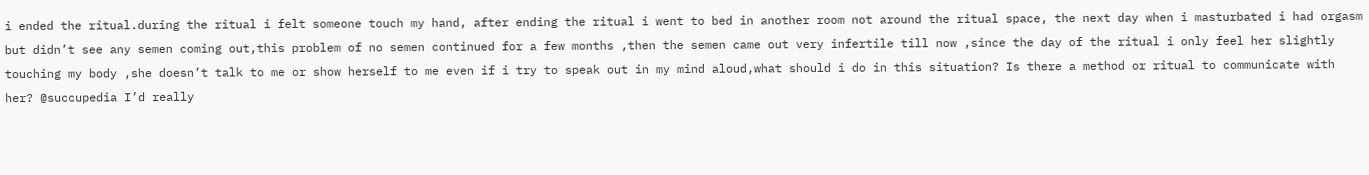i ended the ritual.during the ritual i felt someone touch my hand, after ending the ritual i went to bed in another room not around the ritual space, the next day when i masturbated i had orgasm but didn’t see any semen coming out,this problem of no semen continued for a few months ,then the semen came out very infertile till now ,since the day of the ritual i only feel her slightly touching my body ,she doesn’t talk to me or show herself to me even if i try to speak out in my mind aloud,what should i do in this situation? Is there a method or ritual to communicate with her? @succupedia I’d really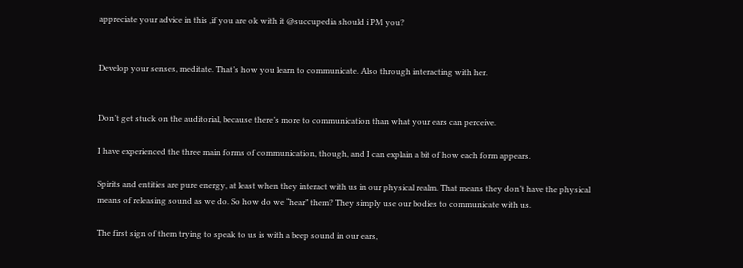appreciate your advice in this ,if you are ok with it @succupedia should i PM you?


Develop your senses, meditate. That’s how you learn to communicate. Also through interacting with her.


Don’t get stuck on the auditorial, because there’s more to communication than what your ears can perceive.

I have experienced the three main forms of communication, though, and I can explain a bit of how each form appears.

Spirits and entities are pure energy, at least when they interact with us in our physical realm. That means they don’t have the physical means of releasing sound as we do. So how do we “hear” them? They simply use our bodies to communicate with us.

The first sign of them trying to speak to us is with a beep sound in our ears,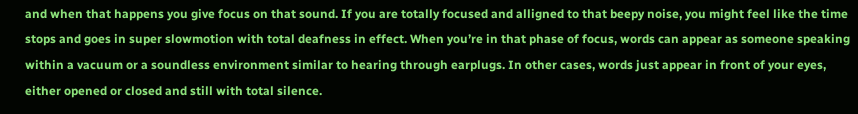and when that happens you give focus on that sound. If you are totally focused and alligned to that beepy noise, you might feel like the time stops and goes in super slowmotion with total deafness in effect. When you’re in that phase of focus, words can appear as someone speaking within a vacuum or a soundless environment similar to hearing through earplugs. In other cases, words just appear in front of your eyes, either opened or closed and still with total silence.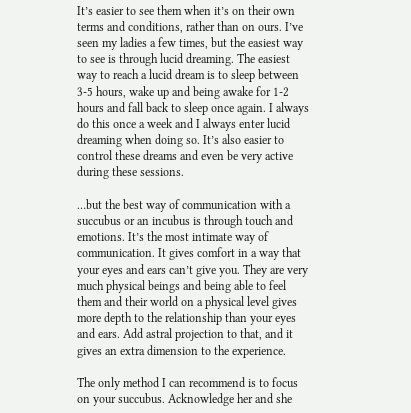It’s easier to see them when it’s on their own terms and conditions, rather than on ours. I’ve seen my ladies a few times, but the easiest way to see is through lucid dreaming. The easiest way to reach a lucid dream is to sleep between 3-5 hours, wake up and being awake for 1-2 hours and fall back to sleep once again. I always do this once a week and I always enter lucid dreaming when doing so. It’s also easier to control these dreams and even be very active during these sessions.

…but the best way of communication with a succubus or an incubus is through touch and emotions. It’s the most intimate way of communication. It gives comfort in a way that your eyes and ears can’t give you. They are very much physical beings and being able to feel them and their world on a physical level gives more depth to the relationship than your eyes and ears. Add astral projection to that, and it gives an extra dimension to the experience.

The only method I can recommend is to focus on your succubus. Acknowledge her and she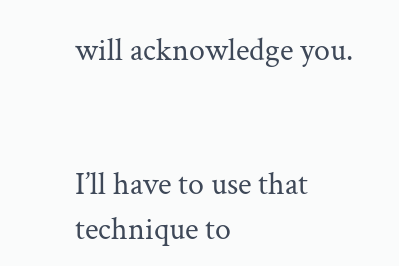will acknowledge you.


I’ll have to use that technique to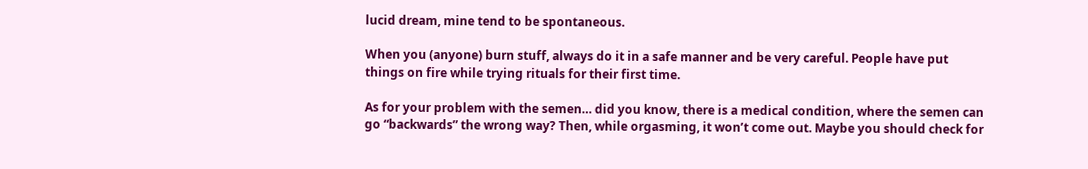lucid dream, mine tend to be spontaneous.

When you (anyone) burn stuff, always do it in a safe manner and be very careful. People have put things on fire while trying rituals for their first time.

As for your problem with the semen… did you know, there is a medical condition, where the semen can go “backwards” the wrong way? Then, while orgasming, it won’t come out. Maybe you should check for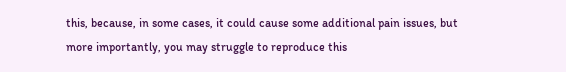this, because, in some cases, it could cause some additional pain issues, but more importantly, you may struggle to reproduce this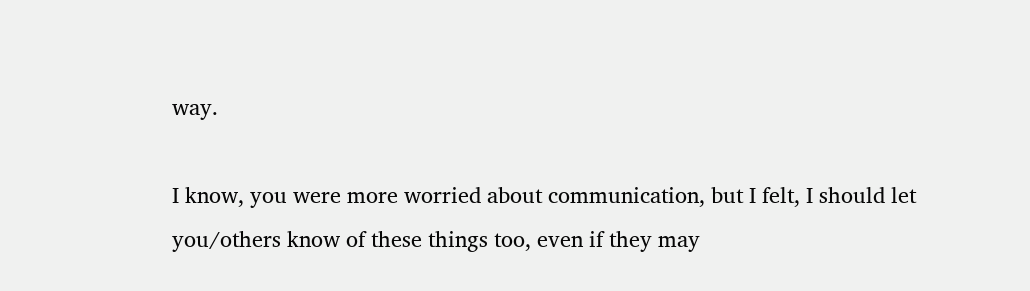way.

I know, you were more worried about communication, but I felt, I should let you/others know of these things too, even if they may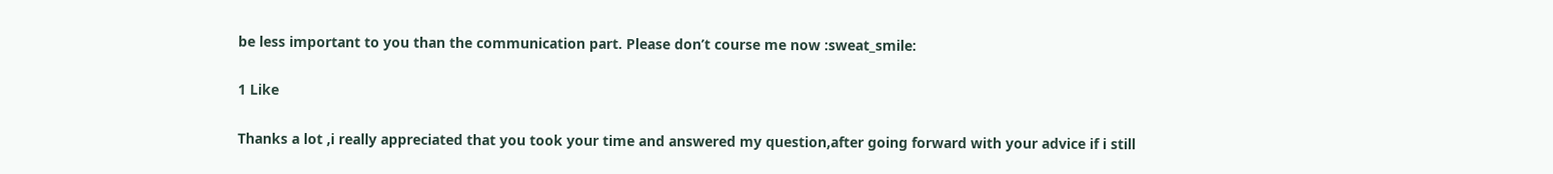be less important to you than the communication part. Please don’t course me now :sweat_smile:

1 Like

Thanks a lot ,i really appreciated that you took your time and answered my question,after going forward with your advice if i still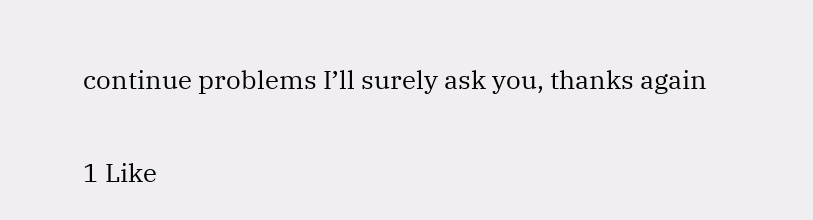continue problems I’ll surely ask you, thanks again

1 Like